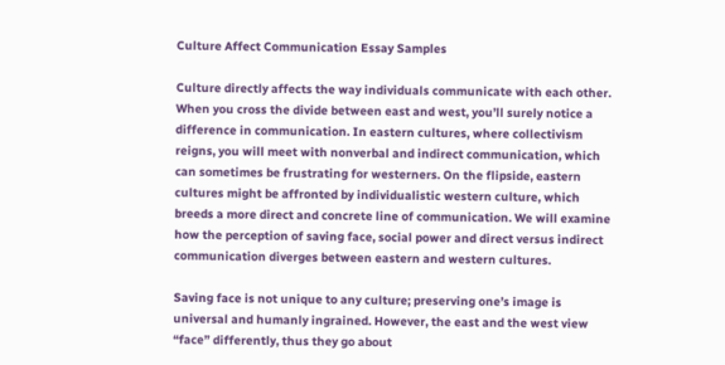Culture Affect Communication Essay Samples

Culture directly affects the way individuals communicate with each other. When you cross the divide between east and west, you’ll surely notice a difference in communication. In eastern cultures, where collectivism reigns, you will meet with nonverbal and indirect communication, which can sometimes be frustrating for westerners. On the flipside, eastern cultures might be affronted by individualistic western culture, which breeds a more direct and concrete line of communication. We will examine how the perception of saving face, social power and direct versus indirect communication diverges between eastern and western cultures.

Saving face is not unique to any culture; preserving one’s image is universal and humanly ingrained. However, the east and the west view “face” differently, thus they go about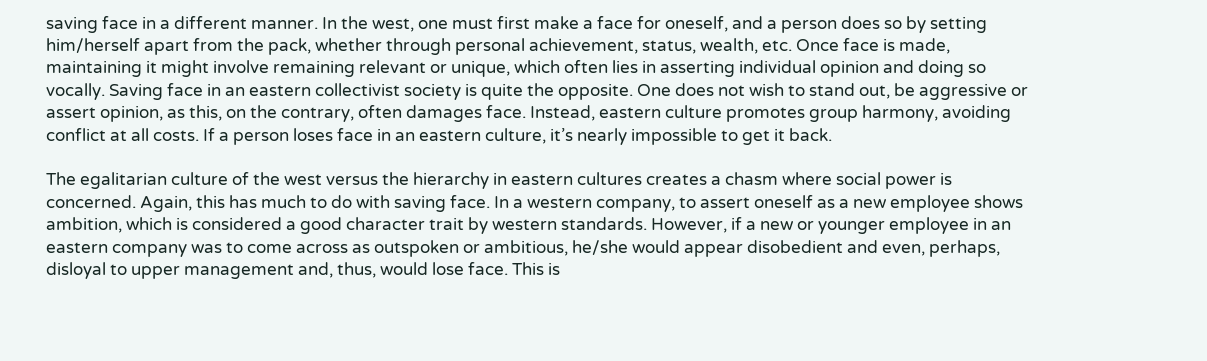saving face in a different manner. In the west, one must first make a face for oneself, and a person does so by setting him/herself apart from the pack, whether through personal achievement, status, wealth, etc. Once face is made, maintaining it might involve remaining relevant or unique, which often lies in asserting individual opinion and doing so vocally. Saving face in an eastern collectivist society is quite the opposite. One does not wish to stand out, be aggressive or assert opinion, as this, on the contrary, often damages face. Instead, eastern culture promotes group harmony, avoiding conflict at all costs. If a person loses face in an eastern culture, it’s nearly impossible to get it back.

The egalitarian culture of the west versus the hierarchy in eastern cultures creates a chasm where social power is concerned. Again, this has much to do with saving face. In a western company, to assert oneself as a new employee shows ambition, which is considered a good character trait by western standards. However, if a new or younger employee in an eastern company was to come across as outspoken or ambitious, he/she would appear disobedient and even, perhaps, disloyal to upper management and, thus, would lose face. This is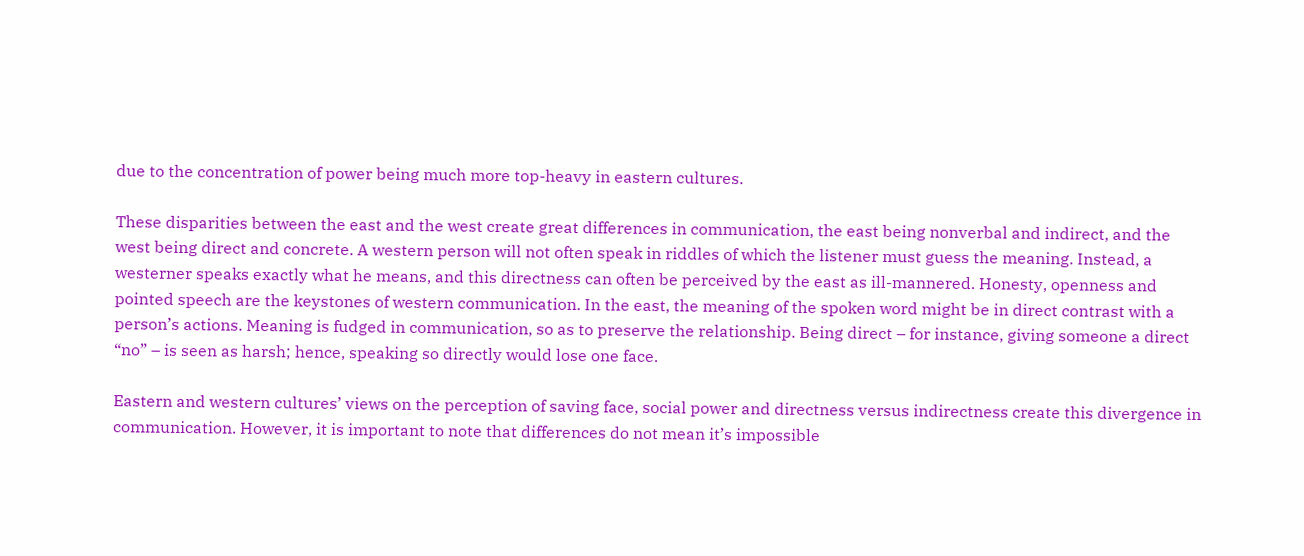due to the concentration of power being much more top-heavy in eastern cultures.

These disparities between the east and the west create great differences in communication, the east being nonverbal and indirect, and the west being direct and concrete. A western person will not often speak in riddles of which the listener must guess the meaning. Instead, a westerner speaks exactly what he means, and this directness can often be perceived by the east as ill-mannered. Honesty, openness and pointed speech are the keystones of western communication. In the east, the meaning of the spoken word might be in direct contrast with a person’s actions. Meaning is fudged in communication, so as to preserve the relationship. Being direct – for instance, giving someone a direct “no” – is seen as harsh; hence, speaking so directly would lose one face.

Eastern and western cultures’ views on the perception of saving face, social power and directness versus indirectness create this divergence in communication. However, it is important to note that differences do not mean it’s impossible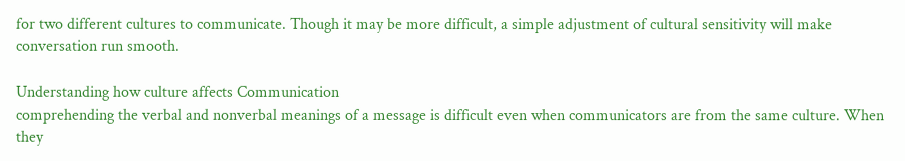for two different cultures to communicate. Though it may be more difficult, a simple adjustment of cultural sensitivity will make conversation run smooth.

Understanding how culture affects Communication
comprehending the verbal and nonverbal meanings of a message is difficult even when communicators are from the same culture. When they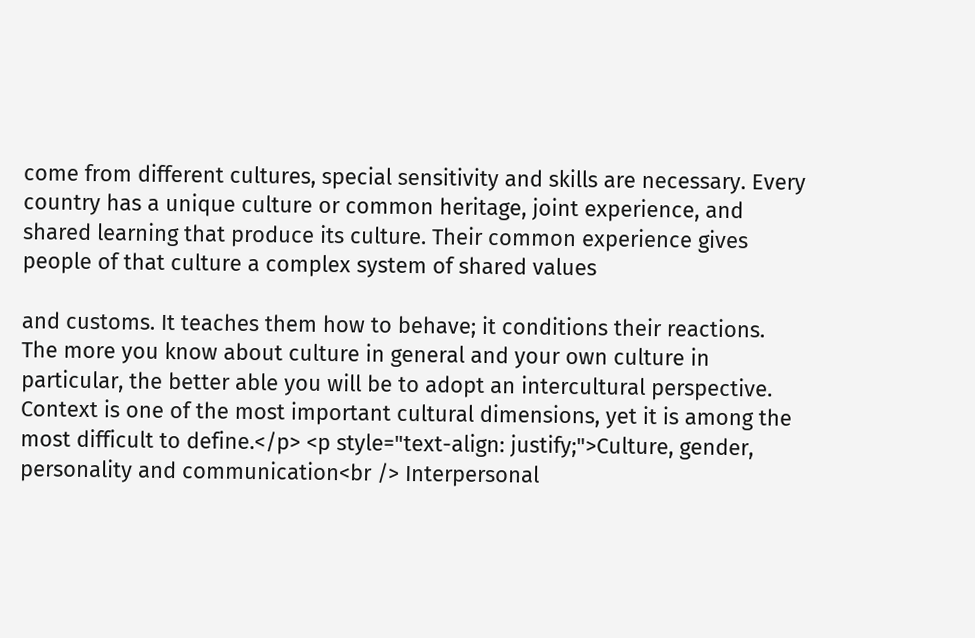come from different cultures, special sensitivity and skills are necessary. Every country has a unique culture or common heritage, joint experience, and shared learning that produce its culture. Their common experience gives people of that culture a complex system of shared values

and customs. It teaches them how to behave; it conditions their reactions. The more you know about culture in general and your own culture in particular, the better able you will be to adopt an intercultural perspective. Context is one of the most important cultural dimensions, yet it is among the most difficult to define.</p> <p style="text-align: justify;">Culture, gender, personality and communication<br /> Interpersonal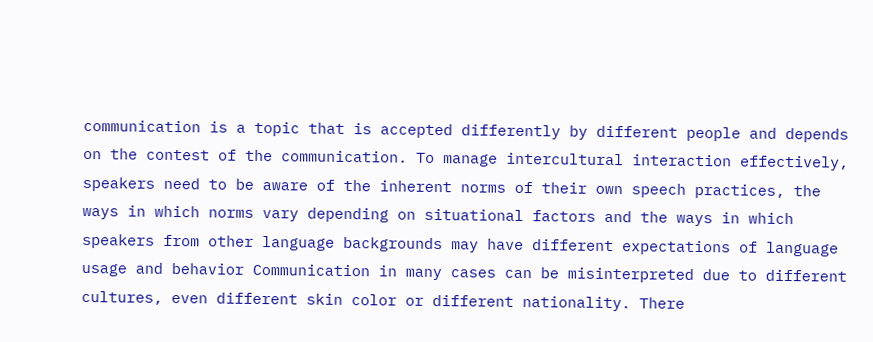communication is a topic that is accepted differently by different people and depends on the contest of the communication. To manage intercultural interaction effectively, speakers need to be aware of the inherent norms of their own speech practices, the ways in which norms vary depending on situational factors and the ways in which speakers from other language backgrounds may have different expectations of language usage and behavior Communication in many cases can be misinterpreted due to different cultures, even different skin color or different nationality. There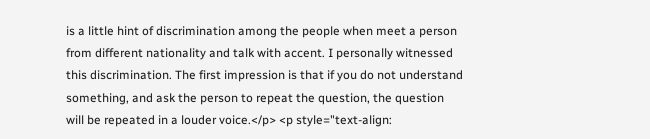is a little hint of discrimination among the people when meet a person from different nationality and talk with accent. I personally witnessed this discrimination. The first impression is that if you do not understand something, and ask the person to repeat the question, the question will be repeated in a louder voice.</p> <p style="text-align: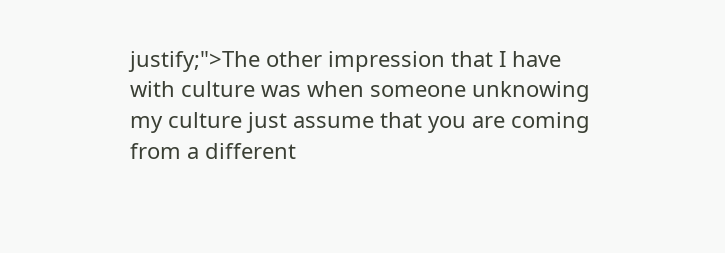justify;">The other impression that I have with culture was when someone unknowing my culture just assume that you are coming from a different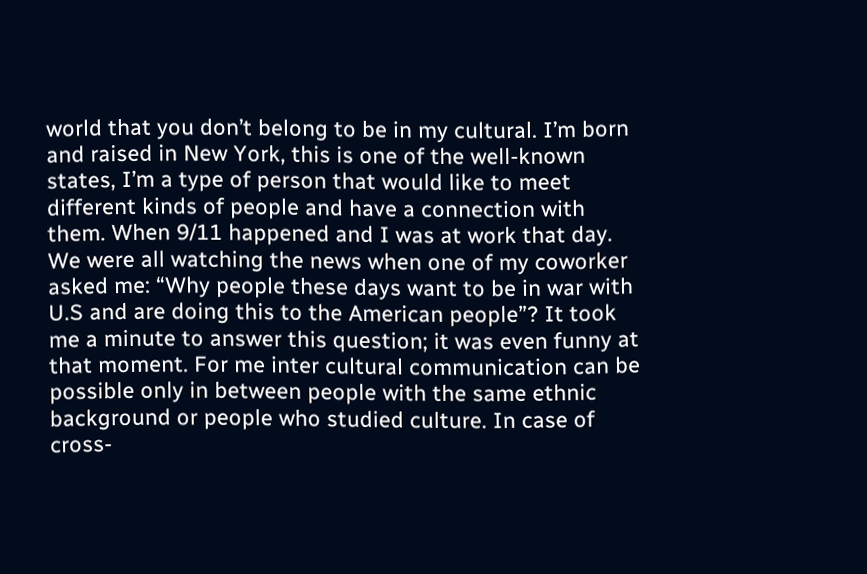world that you don’t belong to be in my cultural. I’m born and raised in New York, this is one of the well-known states, I’m a type of person that would like to meet different kinds of people and have a connection with them. When 9/11 happened and I was at work that day. We were all watching the news when one of my coworker asked me: “Why people these days want to be in war with U.S and are doing this to the American people”? It took me a minute to answer this question; it was even funny at that moment. For me inter cultural communication can be possible only in between people with the same ethnic background or people who studied culture. In case of cross-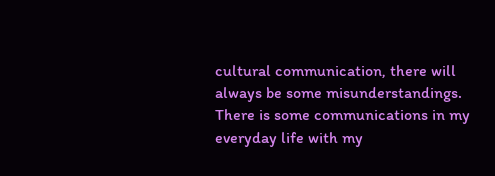cultural communication, there will always be some misunderstandings. There is some communications in my everyday life with my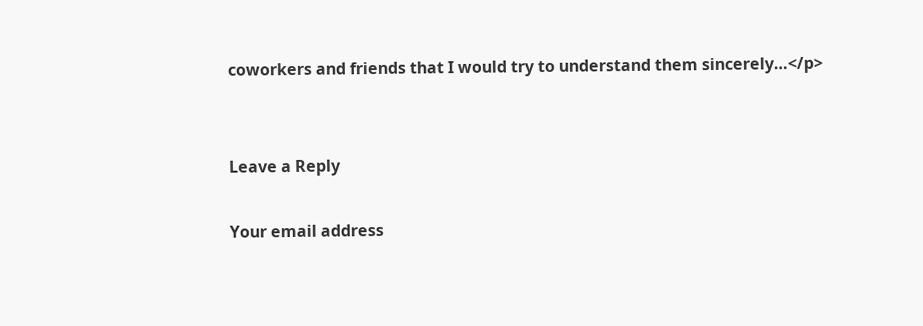coworkers and friends that I would try to understand them sincerely…</p>


Leave a Reply

Your email address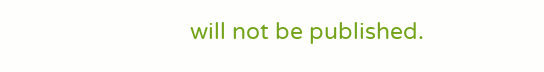will not be published.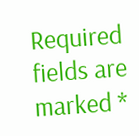Required fields are marked *